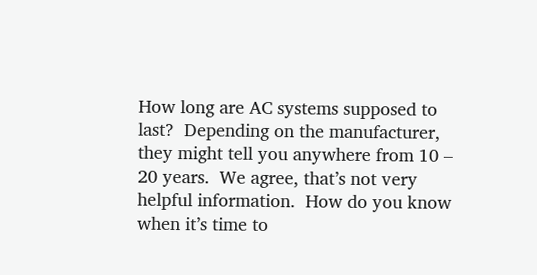How long are AC systems supposed to last?  Depending on the manufacturer, they might tell you anywhere from 10 – 20 years.  We agree, that’s not very helpful information.  How do you know when it’s time to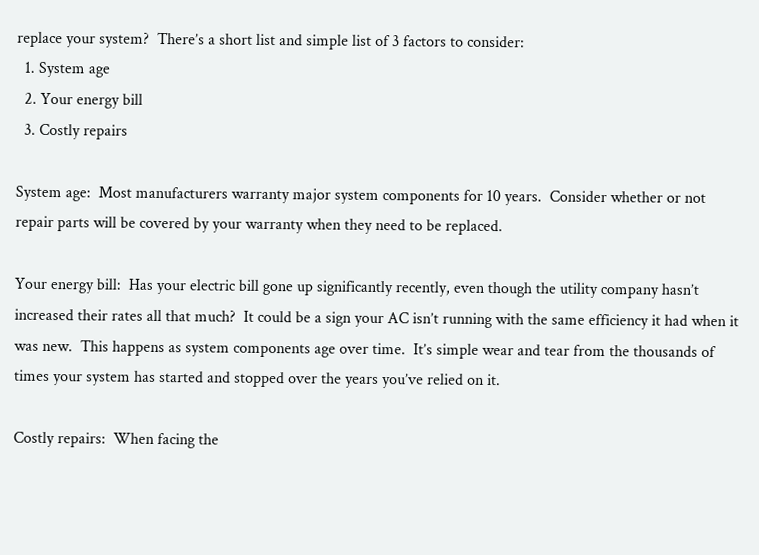replace your system?  There’s a short list and simple list of 3 factors to consider:
  1. System age
  2. Your energy bill
  3. Costly repairs

System age:  Most manufacturers warranty major system components for 10 years.  Consider whether or not repair parts will be covered by your warranty when they need to be replaced.

Your energy bill:  Has your electric bill gone up significantly recently, even though the utility company hasn’t increased their rates all that much?  It could be a sign your AC isn’t running with the same efficiency it had when it was new.  This happens as system components age over time.  It’s simple wear and tear from the thousands of times your system has started and stopped over the years you’ve relied on it.

Costly repairs:  When facing the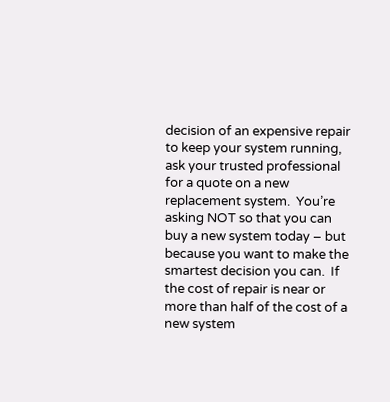decision of an expensive repair to keep your system running, ask your trusted professional for a quote on a new replacement system.  You’re asking NOT so that you can buy a new system today – but because you want to make the smartest decision you can.  If the cost of repair is near or more than half of the cost of a new system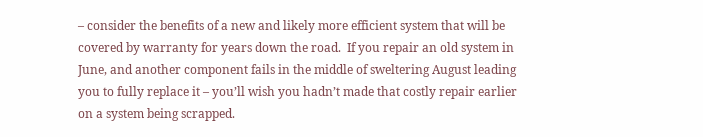– consider the benefits of a new and likely more efficient system that will be covered by warranty for years down the road.  If you repair an old system in June, and another component fails in the middle of sweltering August leading you to fully replace it – you’ll wish you hadn’t made that costly repair earlier on a system being scrapped.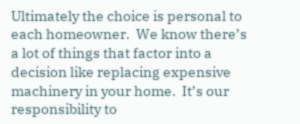Ultimately the choice is personal to each homeowner.  We know there’s a lot of things that factor into a decision like replacing expensive machinery in your home.  It’s our responsibility to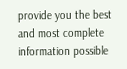provide you the best and most complete information possible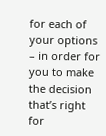for each of your options – in order for you to make the decision that’s right for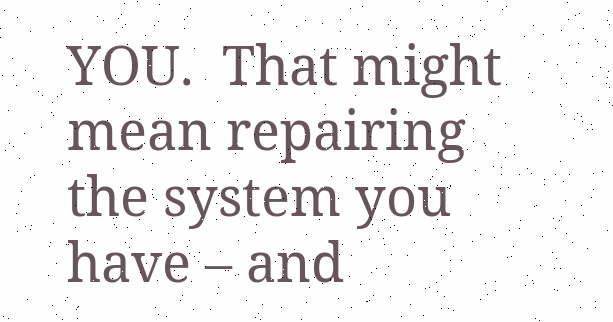YOU.  That might mean repairing the system you have – and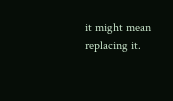it might mean replacing it.